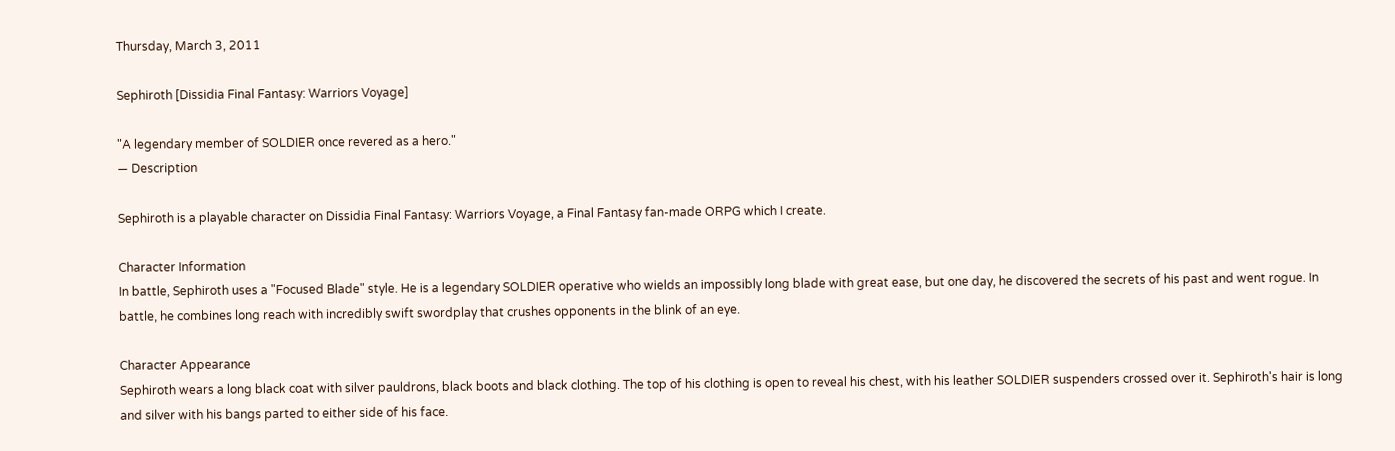Thursday, March 3, 2011

Sephiroth [Dissidia Final Fantasy: Warriors Voyage]

"A legendary member of SOLDIER once revered as a hero."
— Description

Sephiroth is a playable character on Dissidia Final Fantasy: Warriors Voyage, a Final Fantasy fan-made ORPG which I create.

Character Information
In battle, Sephiroth uses a "Focused Blade" style. He is a legendary SOLDIER operative who wields an impossibly long blade with great ease, but one day, he discovered the secrets of his past and went rogue. In battle, he combines long reach with incredibly swift swordplay that crushes opponents in the blink of an eye.

Character Appearance
Sephiroth wears a long black coat with silver pauldrons, black boots and black clothing. The top of his clothing is open to reveal his chest, with his leather SOLDIER suspenders crossed over it. Sephiroth's hair is long and silver with his bangs parted to either side of his face.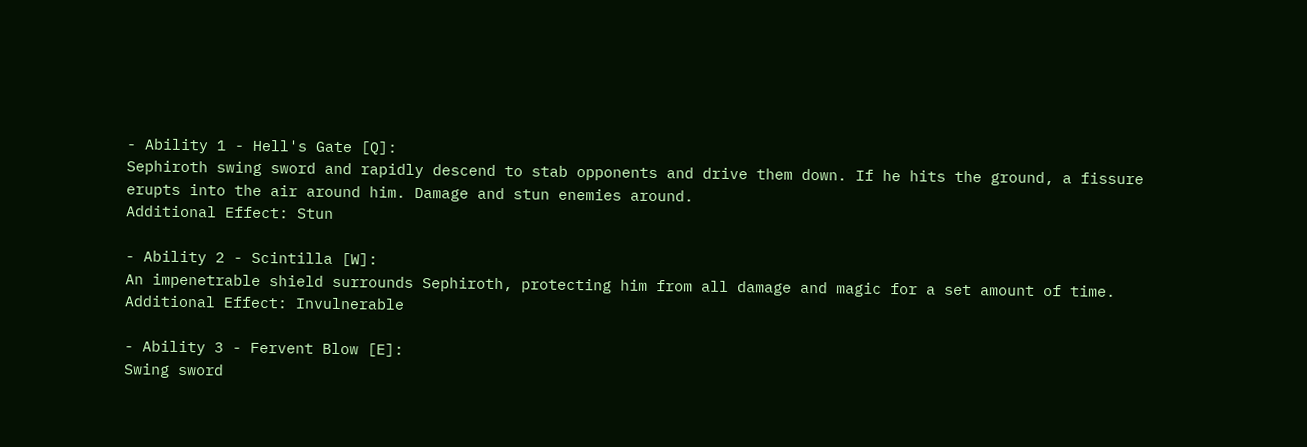- Ability 1 - Hell's Gate [Q]:
Sephiroth swing sword and rapidly descend to stab opponents and drive them down. If he hits the ground, a fissure erupts into the air around him. Damage and stun enemies around.
Additional Effect: Stun

- Ability 2 - Scintilla [W]:
An impenetrable shield surrounds Sephiroth, protecting him from all damage and magic for a set amount of time.
Additional Effect: Invulnerable

- Ability 3 - Fervent Blow [E]:
Swing sword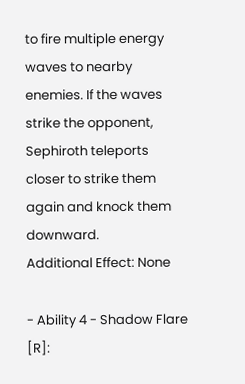to fire multiple energy waves to nearby enemies. If the waves strike the opponent, Sephiroth teleports closer to strike them again and knock them downward.
Additional Effect: None

- Ability 4 - Shadow Flare [R]: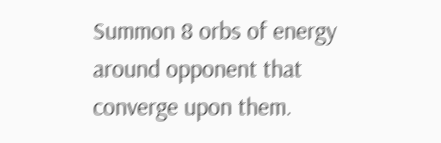Summon 8 orbs of energy around opponent that converge upon them.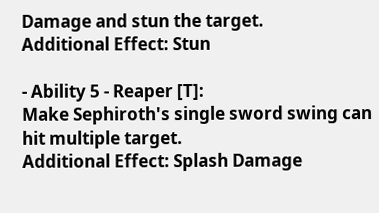Damage and stun the target.
Additional Effect: Stun

- Ability 5 - Reaper [T]:
Make Sephiroth's single sword swing can hit multiple target.
Additional Effect: Splash Damage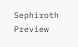Sephiroth Preview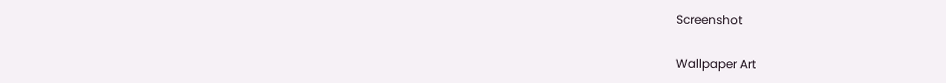Screenshot

Wallpaper Art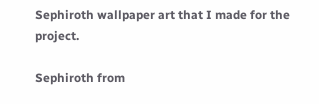Sephiroth wallpaper art that I made for the project.

Sephiroth from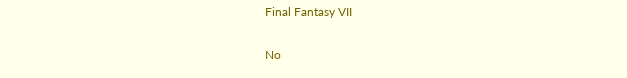Final Fantasy VII

No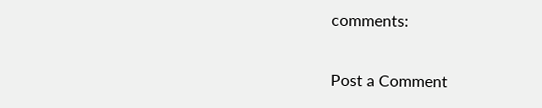comments:

Post a Comment